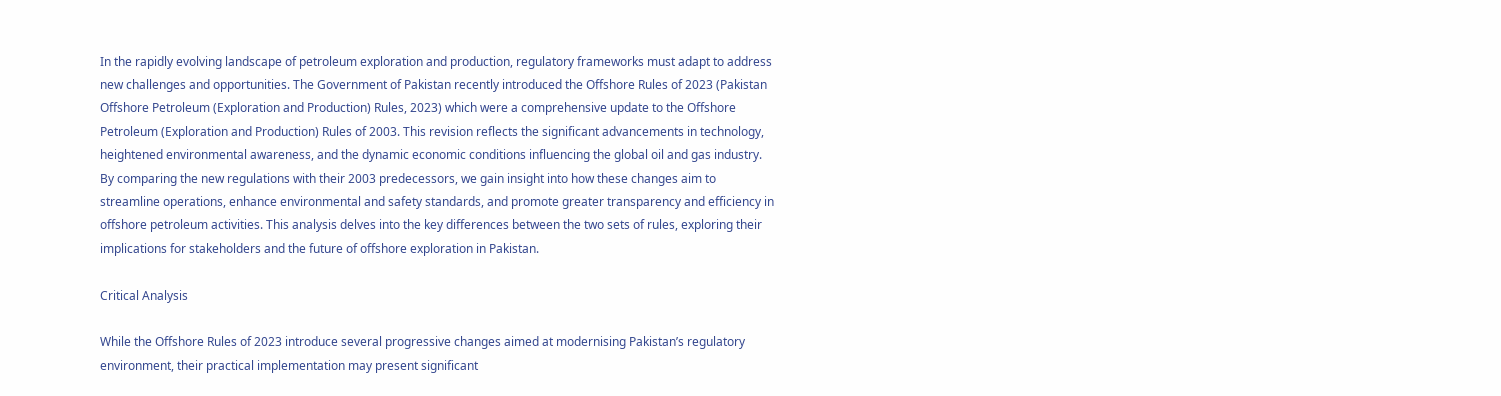In the rapidly evolving landscape of petroleum exploration and production, regulatory frameworks must adapt to address new challenges and opportunities. The Government of Pakistan recently introduced the Offshore Rules of 2023 (Pakistan Offshore Petroleum (Exploration and Production) Rules, 2023) which were a comprehensive update to the Offshore Petroleum (Exploration and Production) Rules of 2003. This revision reflects the significant advancements in technology, heightened environmental awareness, and the dynamic economic conditions influencing the global oil and gas industry. By comparing the new regulations with their 2003 predecessors, we gain insight into how these changes aim to streamline operations, enhance environmental and safety standards, and promote greater transparency and efficiency in offshore petroleum activities. This analysis delves into the key differences between the two sets of rules, exploring their implications for stakeholders and the future of offshore exploration in Pakistan.

Critical Analysis

While the Offshore Rules of 2023 introduce several progressive changes aimed at modernising Pakistan’s regulatory environment, their practical implementation may present significant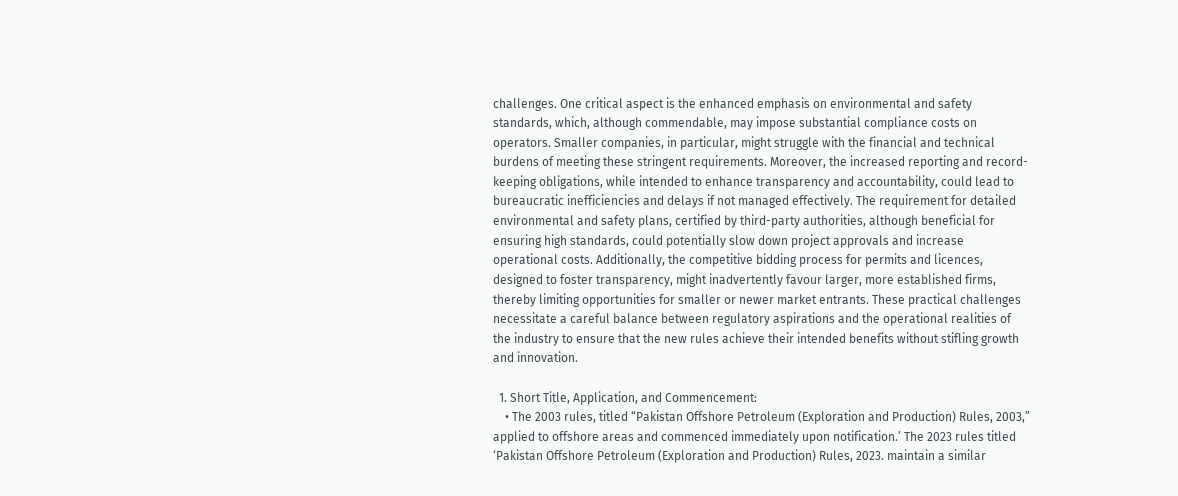challenges. One critical aspect is the enhanced emphasis on environmental and safety standards, which, although commendable, may impose substantial compliance costs on operators. Smaller companies, in particular, might struggle with the financial and technical burdens of meeting these stringent requirements. Moreover, the increased reporting and record-keeping obligations, while intended to enhance transparency and accountability, could lead to bureaucratic inefficiencies and delays if not managed effectively. The requirement for detailed environmental and safety plans, certified by third-party authorities, although beneficial for ensuring high standards, could potentially slow down project approvals and increase operational costs. Additionally, the competitive bidding process for permits and licences, designed to foster transparency, might inadvertently favour larger, more established firms, thereby limiting opportunities for smaller or newer market entrants. These practical challenges necessitate a careful balance between regulatory aspirations and the operational realities of the industry to ensure that the new rules achieve their intended benefits without stifling growth and innovation.

  1. Short Title, Application, and Commencement:
    • The 2003 rules, titled “Pakistan Offshore Petroleum (Exploration and Production) Rules, 2003,” applied to offshore areas and commenced immediately upon notification.’ The 2023 rules titled ‘Pakistan Offshore Petroleum (Exploration and Production) Rules, 2023. maintain a similar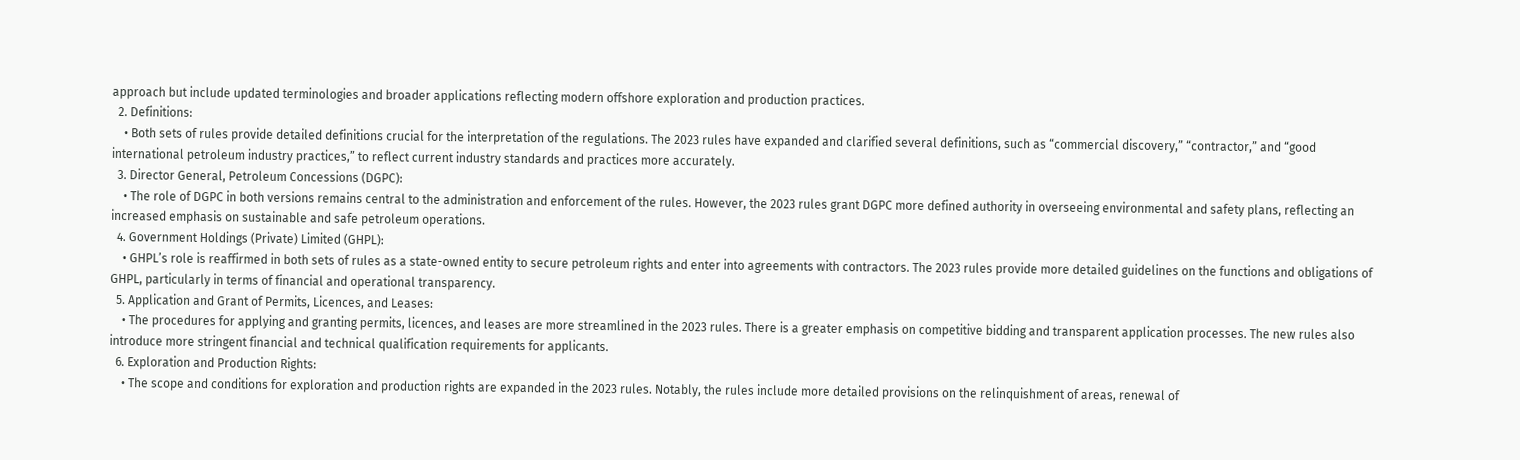approach but include updated terminologies and broader applications reflecting modern offshore exploration and production practices.
  2. Definitions:
    • Both sets of rules provide detailed definitions crucial for the interpretation of the regulations. The 2023 rules have expanded and clarified several definitions, such as “commercial discovery,” “contractor,” and “good international petroleum industry practices,” to reflect current industry standards and practices more accurately.
  3. Director General, Petroleum Concessions (DGPC):
    • The role of DGPC in both versions remains central to the administration and enforcement of the rules. However, the 2023 rules grant DGPC more defined authority in overseeing environmental and safety plans, reflecting an increased emphasis on sustainable and safe petroleum operations.
  4. Government Holdings (Private) Limited (GHPL):
    • GHPL’s role is reaffirmed in both sets of rules as a state-owned entity to secure petroleum rights and enter into agreements with contractors. The 2023 rules provide more detailed guidelines on the functions and obligations of GHPL, particularly in terms of financial and operational transparency.
  5. Application and Grant of Permits, Licences, and Leases:
    • The procedures for applying and granting permits, licences, and leases are more streamlined in the 2023 rules. There is a greater emphasis on competitive bidding and transparent application processes. The new rules also introduce more stringent financial and technical qualification requirements for applicants.
  6. Exploration and Production Rights:
    • The scope and conditions for exploration and production rights are expanded in the 2023 rules. Notably, the rules include more detailed provisions on the relinquishment of areas, renewal of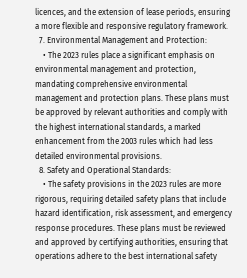licences, and the extension of lease periods, ensuring a more flexible and responsive regulatory framework.
  7. Environmental Management and Protection:
    • The 2023 rules place a significant emphasis on environmental management and protection, mandating comprehensive environmental management and protection plans. These plans must be approved by relevant authorities and comply with the highest international standards, a marked enhancement from the 2003 rules which had less detailed environmental provisions.
  8. Safety and Operational Standards:
    • The safety provisions in the 2023 rules are more rigorous, requiring detailed safety plans that include hazard identification, risk assessment, and emergency response procedures. These plans must be reviewed and approved by certifying authorities, ensuring that operations adhere to the best international safety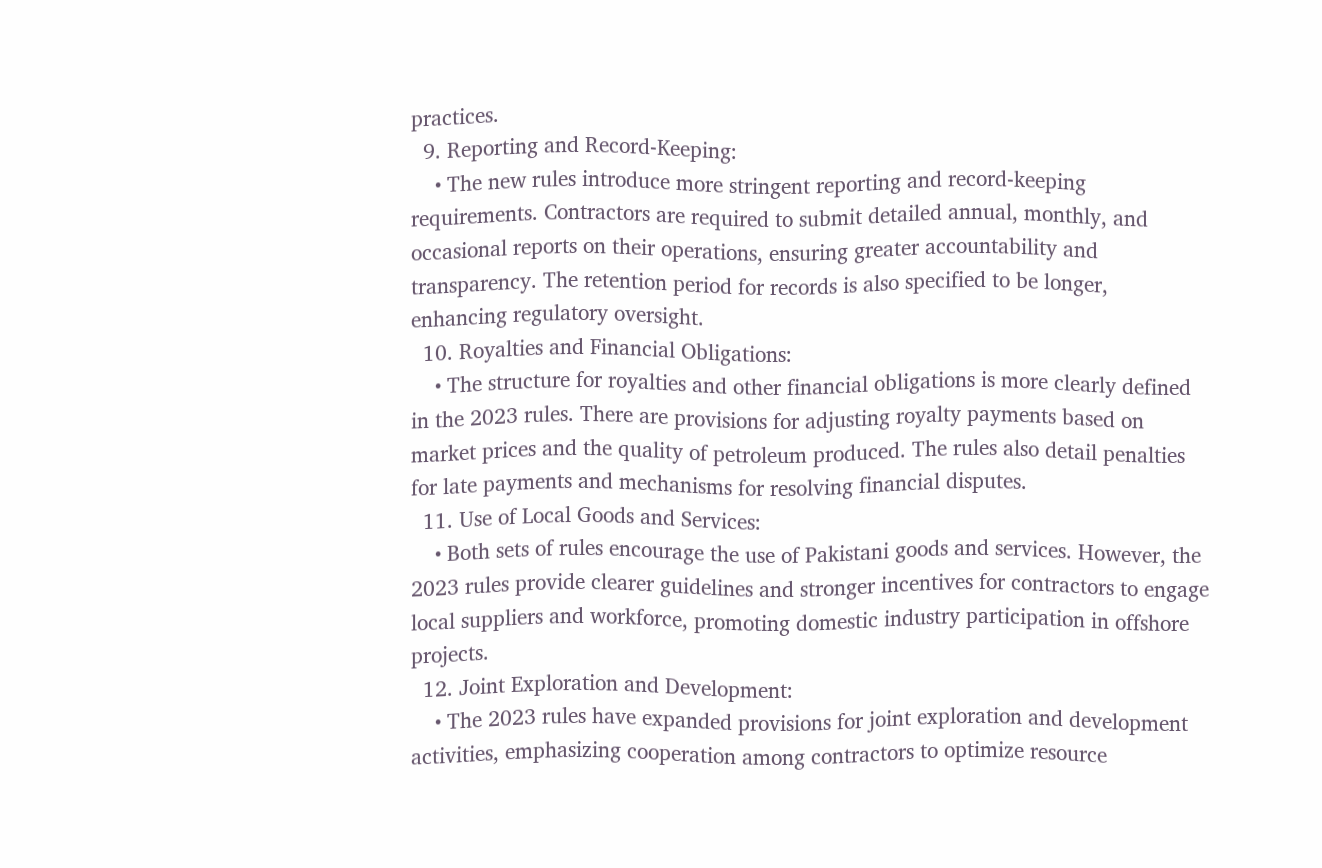practices.
  9. Reporting and Record-Keeping:
    • The new rules introduce more stringent reporting and record-keeping requirements. Contractors are required to submit detailed annual, monthly, and occasional reports on their operations, ensuring greater accountability and transparency. The retention period for records is also specified to be longer, enhancing regulatory oversight.
  10. Royalties and Financial Obligations:
    • The structure for royalties and other financial obligations is more clearly defined in the 2023 rules. There are provisions for adjusting royalty payments based on market prices and the quality of petroleum produced. The rules also detail penalties for late payments and mechanisms for resolving financial disputes.
  11. Use of Local Goods and Services:
    • Both sets of rules encourage the use of Pakistani goods and services. However, the 2023 rules provide clearer guidelines and stronger incentives for contractors to engage local suppliers and workforce, promoting domestic industry participation in offshore projects.
  12. Joint Exploration and Development:
    • The 2023 rules have expanded provisions for joint exploration and development activities, emphasizing cooperation among contractors to optimize resource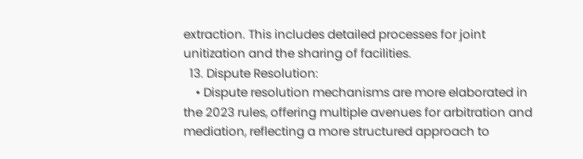extraction. This includes detailed processes for joint unitization and the sharing of facilities.
  13. Dispute Resolution:
    • Dispute resolution mechanisms are more elaborated in the 2023 rules, offering multiple avenues for arbitration and mediation, reflecting a more structured approach to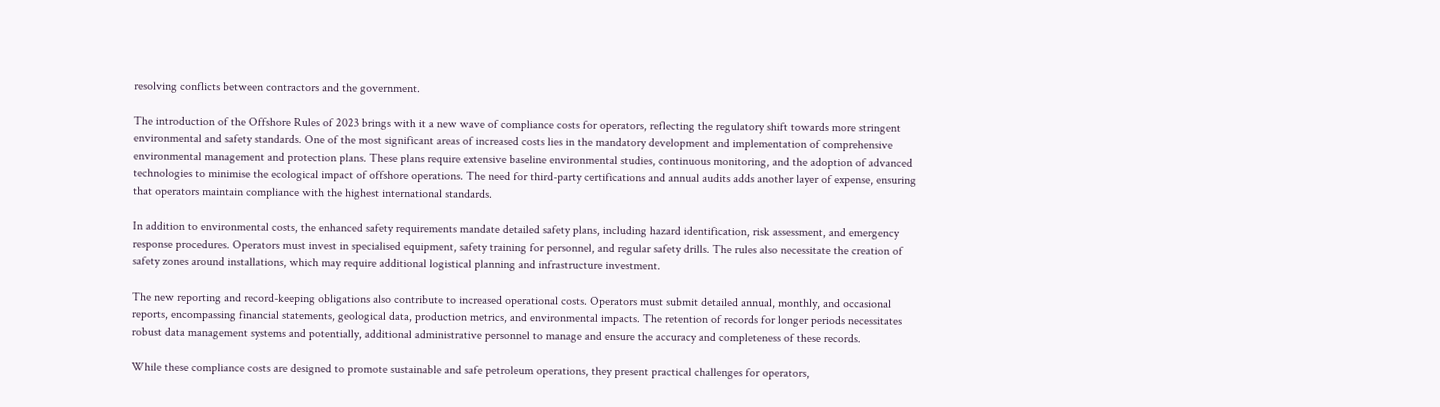resolving conflicts between contractors and the government.

The introduction of the Offshore Rules of 2023 brings with it a new wave of compliance costs for operators, reflecting the regulatory shift towards more stringent environmental and safety standards. One of the most significant areas of increased costs lies in the mandatory development and implementation of comprehensive environmental management and protection plans. These plans require extensive baseline environmental studies, continuous monitoring, and the adoption of advanced technologies to minimise the ecological impact of offshore operations. The need for third-party certifications and annual audits adds another layer of expense, ensuring that operators maintain compliance with the highest international standards.

In addition to environmental costs, the enhanced safety requirements mandate detailed safety plans, including hazard identification, risk assessment, and emergency response procedures. Operators must invest in specialised equipment, safety training for personnel, and regular safety drills. The rules also necessitate the creation of safety zones around installations, which may require additional logistical planning and infrastructure investment.

The new reporting and record-keeping obligations also contribute to increased operational costs. Operators must submit detailed annual, monthly, and occasional reports, encompassing financial statements, geological data, production metrics, and environmental impacts. The retention of records for longer periods necessitates robust data management systems and potentially, additional administrative personnel to manage and ensure the accuracy and completeness of these records.

While these compliance costs are designed to promote sustainable and safe petroleum operations, they present practical challenges for operators,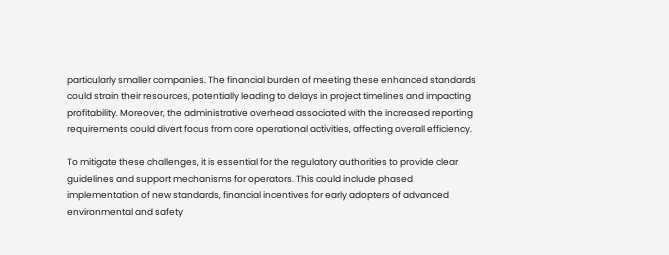particularly smaller companies. The financial burden of meeting these enhanced standards could strain their resources, potentially leading to delays in project timelines and impacting profitability. Moreover, the administrative overhead associated with the increased reporting requirements could divert focus from core operational activities, affecting overall efficiency.

To mitigate these challenges, it is essential for the regulatory authorities to provide clear guidelines and support mechanisms for operators. This could include phased implementation of new standards, financial incentives for early adopters of advanced environmental and safety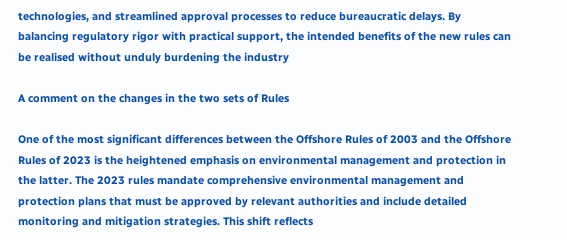technologies, and streamlined approval processes to reduce bureaucratic delays. By balancing regulatory rigor with practical support, the intended benefits of the new rules can be realised without unduly burdening the industry

A comment on the changes in the two sets of Rules

One of the most significant differences between the Offshore Rules of 2003 and the Offshore Rules of 2023 is the heightened emphasis on environmental management and protection in the latter. The 2023 rules mandate comprehensive environmental management and protection plans that must be approved by relevant authorities and include detailed monitoring and mitigation strategies. This shift reflects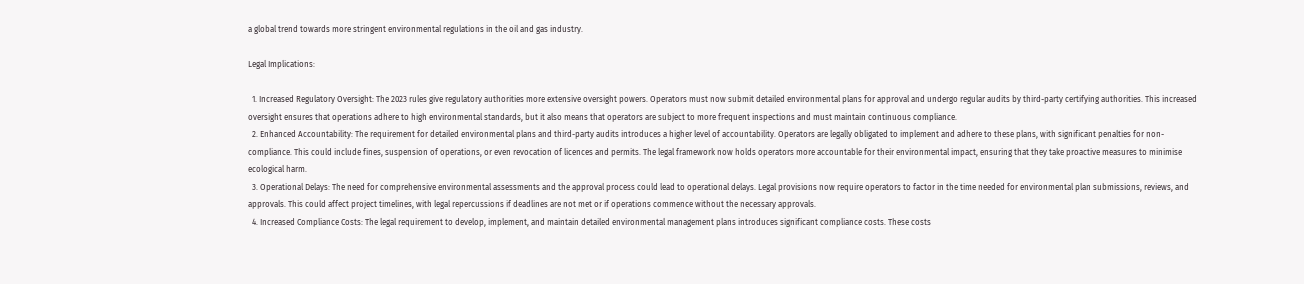a global trend towards more stringent environmental regulations in the oil and gas industry.

Legal Implications:

  1. Increased Regulatory Oversight: The 2023 rules give regulatory authorities more extensive oversight powers. Operators must now submit detailed environmental plans for approval and undergo regular audits by third-party certifying authorities. This increased oversight ensures that operations adhere to high environmental standards, but it also means that operators are subject to more frequent inspections and must maintain continuous compliance.
  2. Enhanced Accountability: The requirement for detailed environmental plans and third-party audits introduces a higher level of accountability. Operators are legally obligated to implement and adhere to these plans, with significant penalties for non-compliance. This could include fines, suspension of operations, or even revocation of licences and permits. The legal framework now holds operators more accountable for their environmental impact, ensuring that they take proactive measures to minimise ecological harm.
  3. Operational Delays: The need for comprehensive environmental assessments and the approval process could lead to operational delays. Legal provisions now require operators to factor in the time needed for environmental plan submissions, reviews, and approvals. This could affect project timelines, with legal repercussions if deadlines are not met or if operations commence without the necessary approvals.
  4. Increased Compliance Costs: The legal requirement to develop, implement, and maintain detailed environmental management plans introduces significant compliance costs. These costs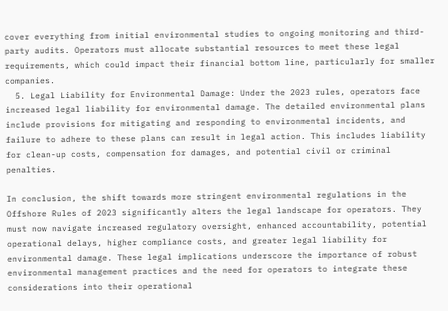cover everything from initial environmental studies to ongoing monitoring and third-party audits. Operators must allocate substantial resources to meet these legal requirements, which could impact their financial bottom line, particularly for smaller companies.
  5. Legal Liability for Environmental Damage: Under the 2023 rules, operators face increased legal liability for environmental damage. The detailed environmental plans include provisions for mitigating and responding to environmental incidents, and failure to adhere to these plans can result in legal action. This includes liability for clean-up costs, compensation for damages, and potential civil or criminal penalties.

In conclusion, the shift towards more stringent environmental regulations in the Offshore Rules of 2023 significantly alters the legal landscape for operators. They must now navigate increased regulatory oversight, enhanced accountability, potential operational delays, higher compliance costs, and greater legal liability for environmental damage. These legal implications underscore the importance of robust environmental management practices and the need for operators to integrate these considerations into their operational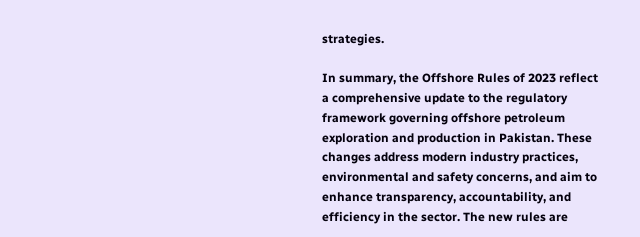strategies.

In summary, the Offshore Rules of 2023 reflect a comprehensive update to the regulatory framework governing offshore petroleum exploration and production in Pakistan. These changes address modern industry practices, environmental and safety concerns, and aim to enhance transparency, accountability, and efficiency in the sector. The new rules are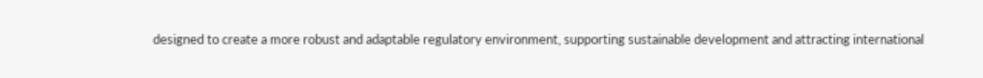designed to create a more robust and adaptable regulatory environment, supporting sustainable development and attracting international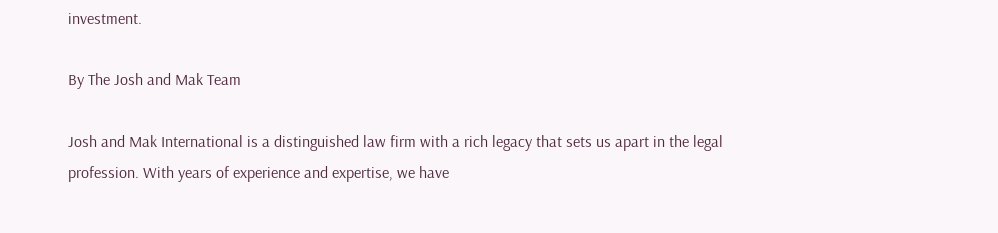investment.

By The Josh and Mak Team

Josh and Mak International is a distinguished law firm with a rich legacy that sets us apart in the legal profession. With years of experience and expertise, we have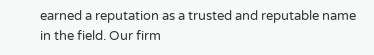earned a reputation as a trusted and reputable name in the field. Our firm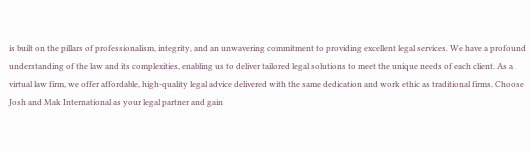is built on the pillars of professionalism, integrity, and an unwavering commitment to providing excellent legal services. We have a profound understanding of the law and its complexities, enabling us to deliver tailored legal solutions to meet the unique needs of each client. As a virtual law firm, we offer affordable, high-quality legal advice delivered with the same dedication and work ethic as traditional firms. Choose Josh and Mak International as your legal partner and gain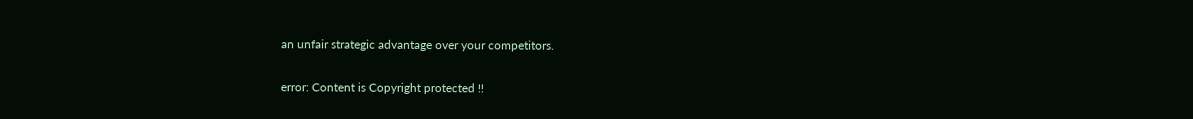an unfair strategic advantage over your competitors.

error: Content is Copyright protected !!